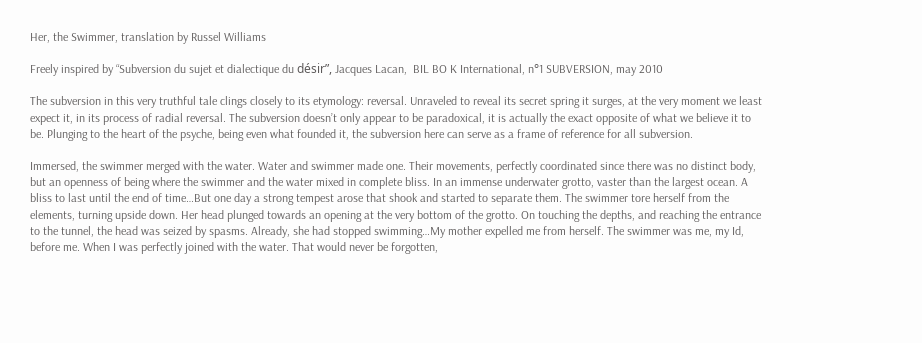Her, the Swimmer, translation by Russel Williams

Freely inspired by “Subversion du sujet et dialectique du désir”, Jacques Lacan,  BIL BO K International, n°1 SUBVERSION, may 2010

The subversion in this very truthful tale clings closely to its etymology: reversal. Unraveled to reveal its secret spring it surges, at the very moment we least expect it, in its process of radial reversal. The subversion doesn’t only appear to be paradoxical, it is actually the exact opposite of what we believe it to be. Plunging to the heart of the psyche, being even what founded it, the subversion here can serve as a frame of reference for all subversion.

Immersed, the swimmer merged with the water. Water and swimmer made one. Their movements, perfectly coordinated since there was no distinct body, but an openness of being where the swimmer and the water mixed in complete bliss. In an immense underwater grotto, vaster than the largest ocean. A bliss to last until the end of time…But one day a strong tempest arose that shook and started to separate them. The swimmer tore herself from the elements, turning upside down. Her head plunged towards an opening at the very bottom of the grotto. On touching the depths, and reaching the entrance to the tunnel, the head was seized by spasms. Already, she had stopped swimming…My mother expelled me from herself. The swimmer was me, my Id, before me. When I was perfectly joined with the water. That would never be forgotten,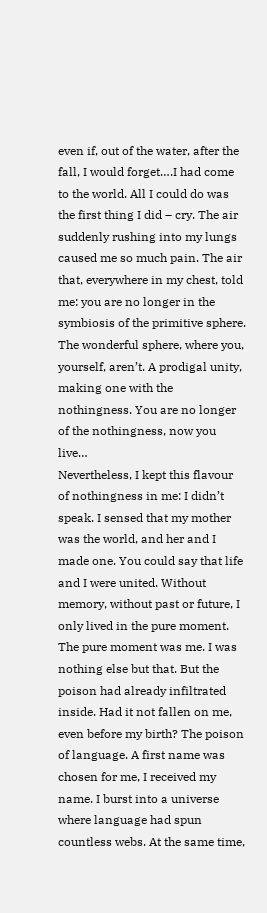even if, out of the water, after the fall, I would forget….I had come to the world. All I could do was the first thing I did – cry. The air suddenly rushing into my lungs caused me so much pain. The air that, everywhere in my chest, told me: you are no longer in the symbiosis of the primitive sphere. The wonderful sphere, where you, yourself, aren’t. A prodigal unity, making one with the nothingness. You are no longer of the nothingness, now you live…
Nevertheless, I kept this flavour of nothingness in me: I didn’t speak. I sensed that my mother was the world, and her and I made one. You could say that life and I were united. Without memory, without past or future, I only lived in the pure moment. The pure moment was me. I was nothing else but that. But the poison had already infiltrated inside. Had it not fallen on me, even before my birth? The poison of language. A first name was chosen for me, I received my name. I burst into a universe where language had spun countless webs. At the same time,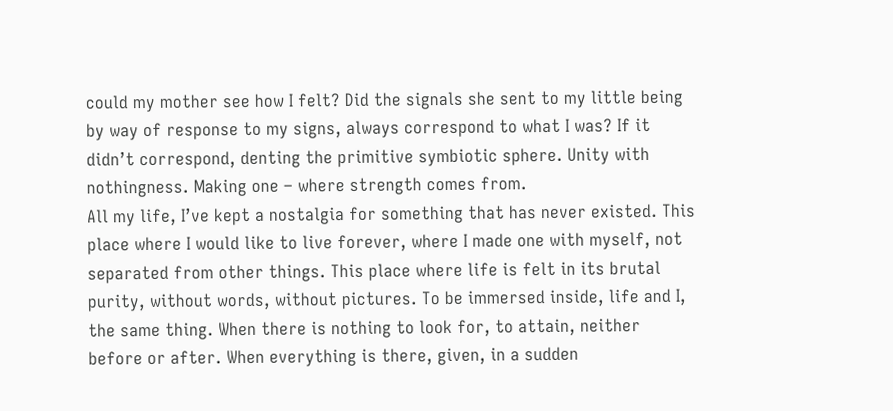could my mother see how I felt? Did the signals she sent to my little being by way of response to my signs, always correspond to what I was? If it didn’t correspond, denting the primitive symbiotic sphere. Unity with nothingness. Making one – where strength comes from.
All my life, I’ve kept a nostalgia for something that has never existed. This place where I would like to live forever, where I made one with myself, not separated from other things. This place where life is felt in its brutal purity, without words, without pictures. To be immersed inside, life and I, the same thing. When there is nothing to look for, to attain, neither before or after. When everything is there, given, in a sudden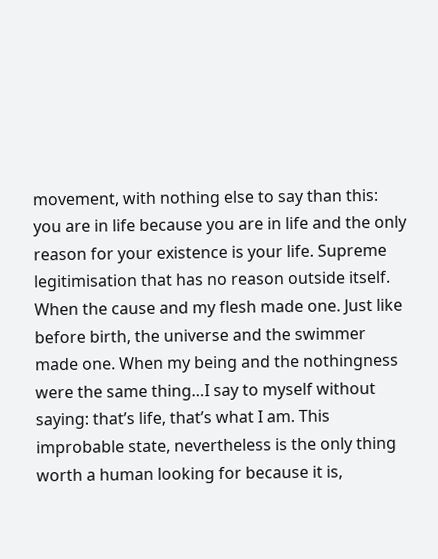movement, with nothing else to say than this: you are in life because you are in life and the only reason for your existence is your life. Supreme legitimisation that has no reason outside itself. When the cause and my flesh made one. Just like before birth, the universe and the swimmer made one. When my being and the nothingness were the same thing…I say to myself without saying: that’s life, that’s what I am. This improbable state, nevertheless is the only thing worth a human looking for because it is,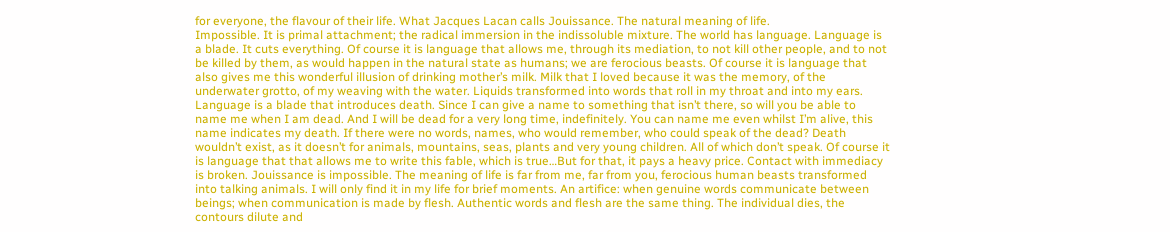for everyone, the flavour of their life. What Jacques Lacan calls Jouissance. The natural meaning of life.
Impossible. It is primal attachment; the radical immersion in the indissoluble mixture. The world has language. Language is a blade. It cuts everything. Of course it is language that allows me, through its mediation, to not kill other people, and to not be killed by them, as would happen in the natural state as humans; we are ferocious beasts. Of course it is language that also gives me this wonderful illusion of drinking mother’s milk. Milk that I loved because it was the memory, of the underwater grotto, of my weaving with the water. Liquids transformed into words that roll in my throat and into my ears.
Language is a blade that introduces death. Since I can give a name to something that isn’t there, so will you be able to name me when I am dead. And I will be dead for a very long time, indefinitely. You can name me even whilst I’m alive, this name indicates my death. If there were no words, names, who would remember, who could speak of the dead? Death wouldn’t exist, as it doesn’t for animals, mountains, seas, plants and very young children. All of which don’t speak. Of course it is language that that allows me to write this fable, which is true…But for that, it pays a heavy price. Contact with immediacy is broken. Jouissance is impossible. The meaning of life is far from me, far from you, ferocious human beasts transformed into talking animals. I will only find it in my life for brief moments. An artifice: when genuine words communicate between beings; when communication is made by flesh. Authentic words and flesh are the same thing. The individual dies, the contours dilute and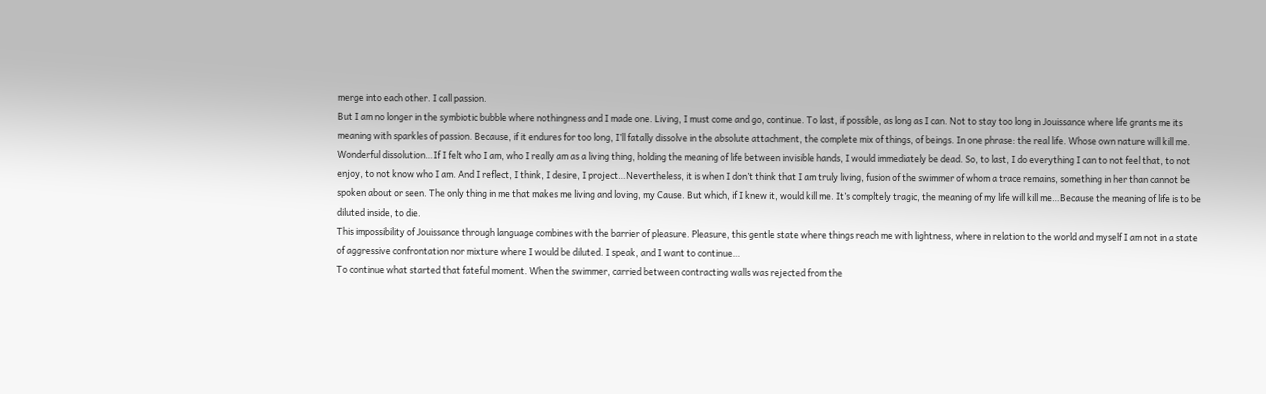merge into each other. I call passion.
But I am no longer in the symbiotic bubble where nothingness and I made one. Living, I must come and go, continue. To last, if possible, as long as I can. Not to stay too long in Jouissance where life grants me its meaning with sparkles of passion. Because, if it endures for too long, I’ll fatally dissolve in the absolute attachment, the complete mix of things, of beings. In one phrase: the real life. Whose own nature will kill me. Wonderful dissolution…If I felt who I am, who I really am as a living thing, holding the meaning of life between invisible hands, I would immediately be dead. So, to last, I do everything I can to not feel that, to not enjoy, to not know who I am. And I reflect, I think, I desire, I project…Nevertheless, it is when I don’t think that I am truly living, fusion of the swimmer of whom a trace remains, something in her than cannot be spoken about or seen. The only thing in me that makes me living and loving, my Cause. But which, if I knew it, would kill me. It’s compltely tragic, the meaning of my life will kill me…Because the meaning of life is to be diluted inside, to die.
This impossibility of Jouissance through language combines with the barrier of pleasure. Pleasure, this gentle state where things reach me with lightness, where in relation to the world and myself I am not in a state of aggressive confrontation nor mixture where I would be diluted. I speak, and I want to continue…
To continue what started that fateful moment. When the swimmer, carried between contracting walls was rejected from the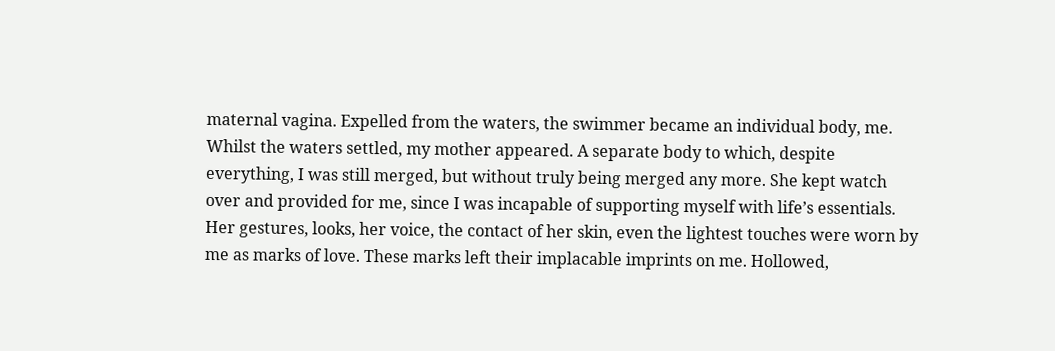maternal vagina. Expelled from the waters, the swimmer became an individual body, me. Whilst the waters settled, my mother appeared. A separate body to which, despite everything, I was still merged, but without truly being merged any more. She kept watch over and provided for me, since I was incapable of supporting myself with life’s essentials. Her gestures, looks, her voice, the contact of her skin, even the lightest touches were worn by me as marks of love. These marks left their implacable imprints on me. Hollowed,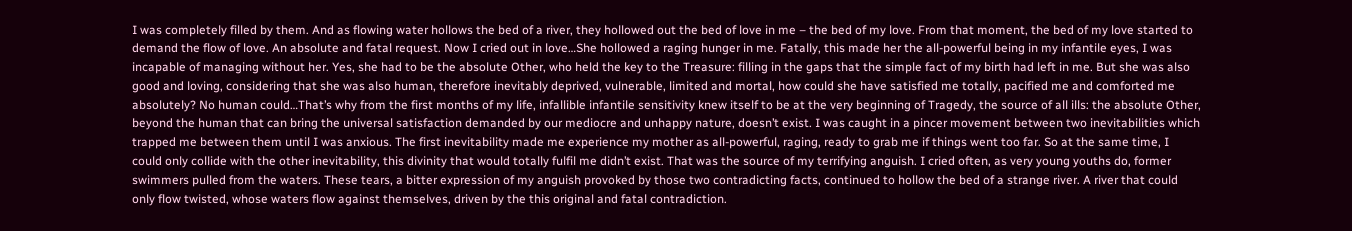I was completely filled by them. And as flowing water hollows the bed of a river, they hollowed out the bed of love in me – the bed of my love. From that moment, the bed of my love started to demand the flow of love. An absolute and fatal request. Now I cried out in love…She hollowed a raging hunger in me. Fatally, this made her the all-powerful being in my infantile eyes, I was incapable of managing without her. Yes, she had to be the absolute Other, who held the key to the Treasure: filling in the gaps that the simple fact of my birth had left in me. But she was also good and loving, considering that she was also human, therefore inevitably deprived, vulnerable, limited and mortal, how could she have satisfied me totally, pacified me and comforted me absolutely? No human could…That’s why from the first months of my life, infallible infantile sensitivity knew itself to be at the very beginning of Tragedy, the source of all ills: the absolute Other, beyond the human that can bring the universal satisfaction demanded by our mediocre and unhappy nature, doesn’t exist. I was caught in a pincer movement between two inevitabilities which trapped me between them until I was anxious. The first inevitability made me experience my mother as all-powerful, raging, ready to grab me if things went too far. So at the same time, I could only collide with the other inevitability, this divinity that would totally fulfil me didn’t exist. That was the source of my terrifying anguish. I cried often, as very young youths do, former swimmers pulled from the waters. These tears, a bitter expression of my anguish provoked by those two contradicting facts, continued to hollow the bed of a strange river. A river that could only flow twisted, whose waters flow against themselves, driven by the this original and fatal contradiction.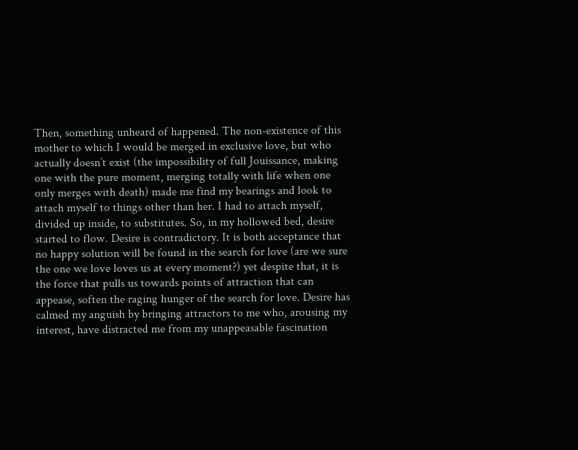Then, something unheard of happened. The non-existence of this mother to which I would be merged in exclusive love, but who actually doesn’t exist (the impossibility of full Jouissance, making one with the pure moment, merging totally with life when one only merges with death) made me find my bearings and look to attach myself to things other than her. I had to attach myself, divided up inside, to substitutes. So, in my hollowed bed, desire started to flow. Desire is contradictory. It is both acceptance that no happy solution will be found in the search for love (are we sure the one we love loves us at every moment?) yet despite that, it is the force that pulls us towards points of attraction that can appease, soften the raging hunger of the search for love. Desire has calmed my anguish by bringing attractors to me who, arousing my interest, have distracted me from my unappeasable fascination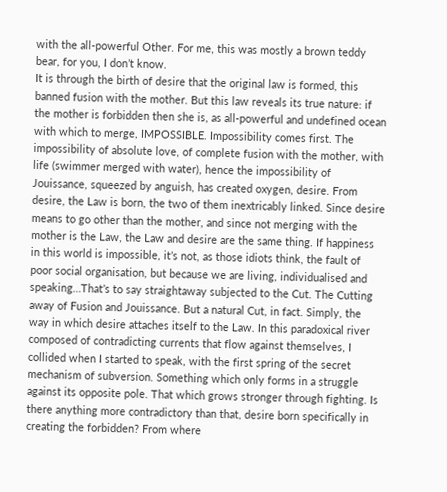with the all-powerful Other. For me, this was mostly a brown teddy bear, for you, I don’t know.
It is through the birth of desire that the original law is formed, this banned fusion with the mother. But this law reveals its true nature: if the mother is forbidden then she is, as all-powerful and undefined ocean with which to merge, IMPOSSIBLE. Impossibility comes first. The impossibility of absolute love, of complete fusion with the mother, with life (swimmer merged with water), hence the impossibility of Jouissance, squeezed by anguish, has created oxygen, desire. From desire, the Law is born, the two of them inextricably linked. Since desire means to go other than the mother, and since not merging with the mother is the Law, the Law and desire are the same thing. If happiness in this world is impossible, it’s not, as those idiots think, the fault of poor social organisation, but because we are living, individualised and speaking…That’s to say straightaway subjected to the Cut. The Cutting away of Fusion and Jouissance. But a natural Cut, in fact. Simply, the way in which desire attaches itself to the Law. In this paradoxical river composed of contradicting currents that flow against themselves, I collided when I started to speak, with the first spring of the secret mechanism of subversion. Something which only forms in a struggle against its opposite pole. That which grows stronger through fighting. Is there anything more contradictory than that, desire born specifically in creating the forbidden? From where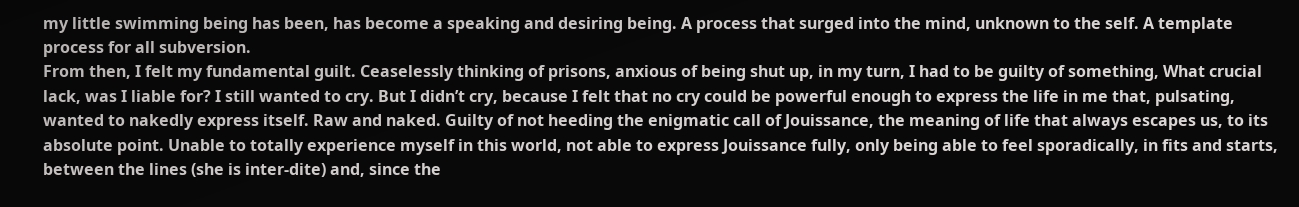my little swimming being has been, has become a speaking and desiring being. A process that surged into the mind, unknown to the self. A template process for all subversion.
From then, I felt my fundamental guilt. Ceaselessly thinking of prisons, anxious of being shut up, in my turn, I had to be guilty of something, What crucial lack, was I liable for? I still wanted to cry. But I didn’t cry, because I felt that no cry could be powerful enough to express the life in me that, pulsating, wanted to nakedly express itself. Raw and naked. Guilty of not heeding the enigmatic call of Jouissance, the meaning of life that always escapes us, to its absolute point. Unable to totally experience myself in this world, not able to express Jouissance fully, only being able to feel sporadically, in fits and starts, between the lines (she is inter-dite) and, since the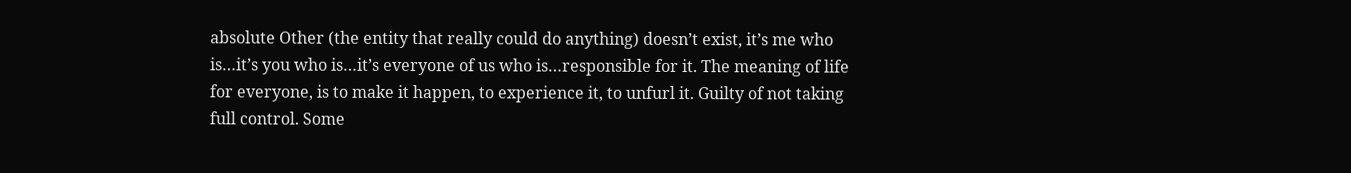absolute Other (the entity that really could do anything) doesn’t exist, it’s me who is…it’s you who is…it’s everyone of us who is…responsible for it. The meaning of life for everyone, is to make it happen, to experience it, to unfurl it. Guilty of not taking full control. Some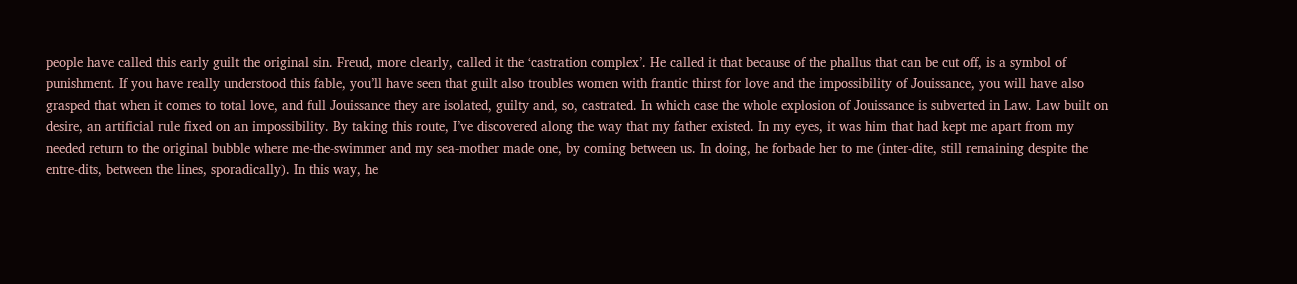people have called this early guilt the original sin. Freud, more clearly, called it the ‘castration complex’. He called it that because of the phallus that can be cut off, is a symbol of punishment. If you have really understood this fable, you’ll have seen that guilt also troubles women with frantic thirst for love and the impossibility of Jouissance, you will have also grasped that when it comes to total love, and full Jouissance they are isolated, guilty and, so, castrated. In which case the whole explosion of Jouissance is subverted in Law. Law built on desire, an artificial rule fixed on an impossibility. By taking this route, I’ve discovered along the way that my father existed. In my eyes, it was him that had kept me apart from my needed return to the original bubble where me-the-swimmer and my sea-mother made one, by coming between us. In doing, he forbade her to me (inter-dite, still remaining despite the entre-dits, between the lines, sporadically). In this way, he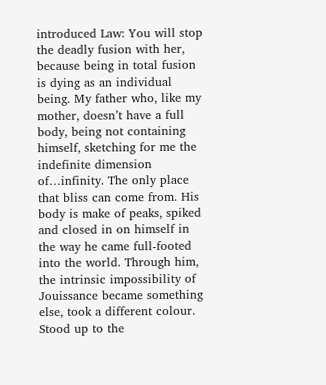introduced Law: You will stop the deadly fusion with her, because being in total fusion is dying as an individual being. My father who, like my mother, doesn’t have a full body, being not containing himself, sketching for me the indefinite dimension of…infinity. The only place that bliss can come from. His body is make of peaks, spiked and closed in on himself in the way he came full-footed into the world. Through him, the intrinsic impossibility of Jouissance became something else, took a different colour. Stood up to the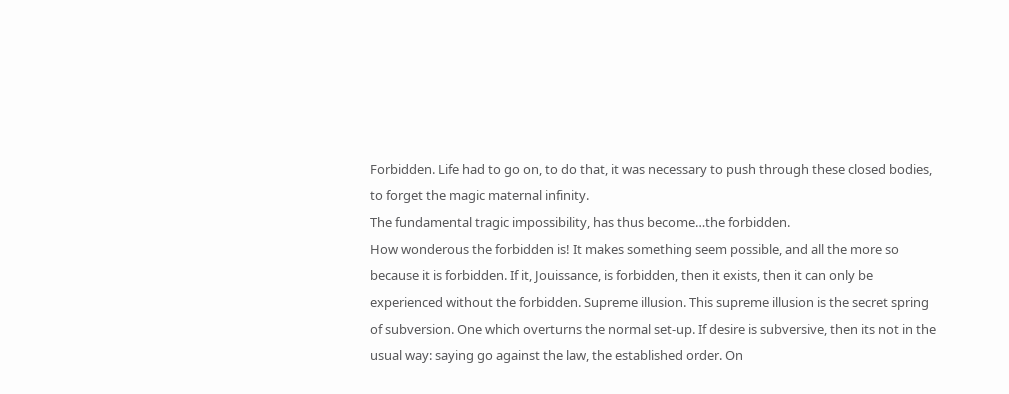Forbidden. Life had to go on, to do that, it was necessary to push through these closed bodies, to forget the magic maternal infinity.
The fundamental tragic impossibility, has thus become…the forbidden.
How wonderous the forbidden is! It makes something seem possible, and all the more so because it is forbidden. If it, Jouissance, is forbidden, then it exists, then it can only be experienced without the forbidden. Supreme illusion. This supreme illusion is the secret spring of subversion. One which overturns the normal set-up. If desire is subversive, then its not in the usual way: saying go against the law, the established order. On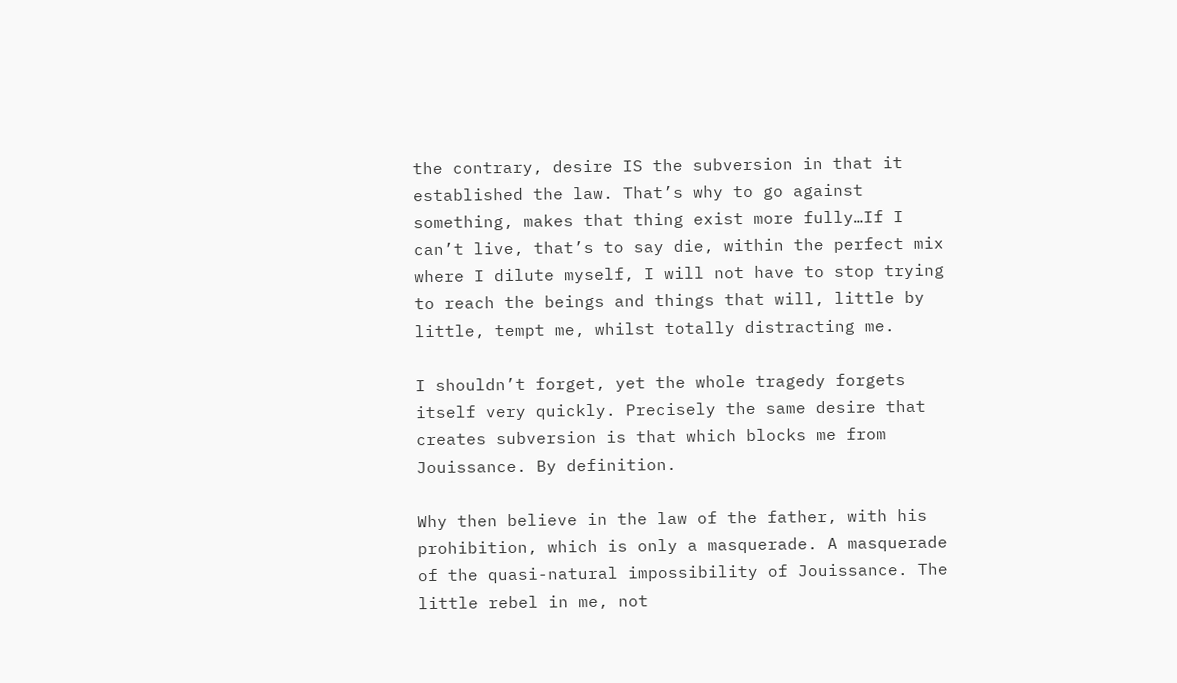the contrary, desire IS the subversion in that it established the law. That’s why to go against something, makes that thing exist more fully…If I can’t live, that’s to say die, within the perfect mix where I dilute myself, I will not have to stop trying to reach the beings and things that will, little by little, tempt me, whilst totally distracting me.

I shouldn’t forget, yet the whole tragedy forgets itself very quickly. Precisely the same desire that creates subversion is that which blocks me from Jouissance. By definition.

Why then believe in the law of the father, with his prohibition, which is only a masquerade. A masquerade of the quasi-natural impossibility of Jouissance. The little rebel in me, not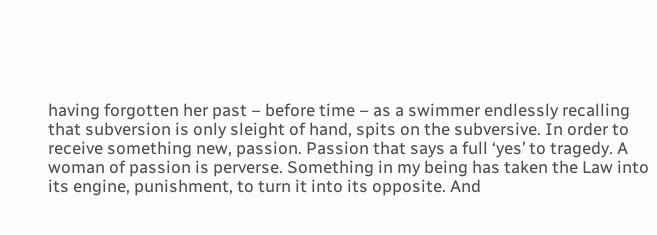having forgotten her past – before time – as a swimmer endlessly recalling that subversion is only sleight of hand, spits on the subversive. In order to receive something new, passion. Passion that says a full ‘yes’ to tragedy. A woman of passion is perverse. Something in my being has taken the Law into its engine, punishment, to turn it into its opposite. And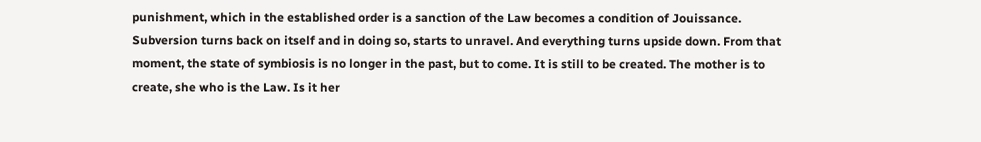punishment, which in the established order is a sanction of the Law becomes a condition of Jouissance. Subversion turns back on itself and in doing so, starts to unravel. And everything turns upside down. From that moment, the state of symbiosis is no longer in the past, but to come. It is still to be created. The mother is to create, she who is the Law. Is it her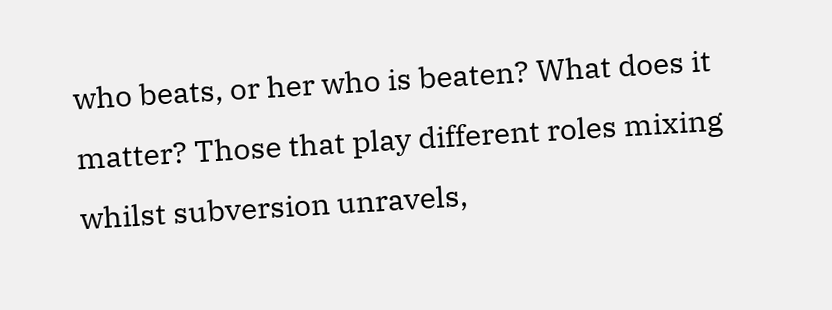who beats, or her who is beaten? What does it matter? Those that play different roles mixing whilst subversion unravels,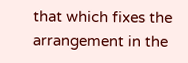that which fixes the arrangement in the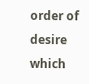order of desire which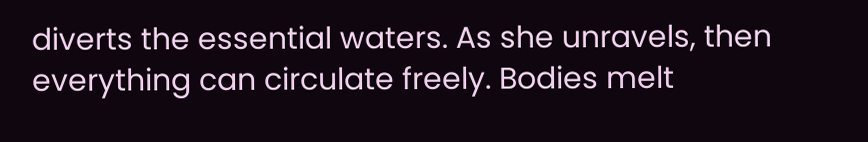diverts the essential waters. As she unravels, then everything can circulate freely. Bodies melt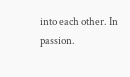into each other. In passion.